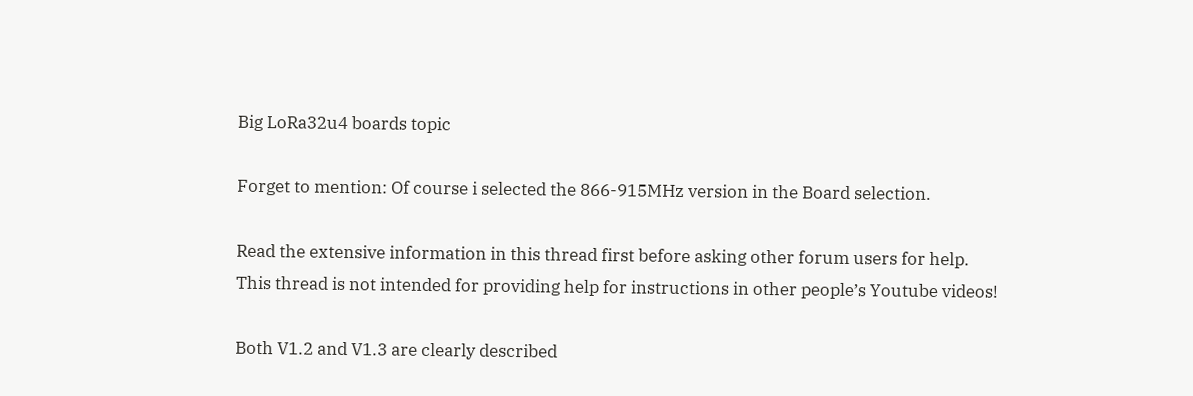Big LoRa32u4 boards topic

Forget to mention: Of course i selected the 866-915MHz version in the Board selection.

Read the extensive information in this thread first before asking other forum users for help.
This thread is not intended for providing help for instructions in other people’s Youtube videos!

Both V1.2 and V1.3 are clearly described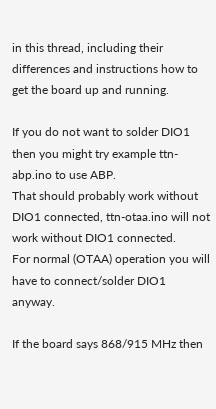in this thread, including their differences and instructions how to get the board up and running.

If you do not want to solder DIO1 then you might try example ttn-abp.ino to use ABP.
That should probably work without DIO1 connected, ttn-otaa.ino will not work without DIO1 connected.
For normal (OTAA) operation you will have to connect/solder DIO1 anyway.

If the board says 868/915 MHz then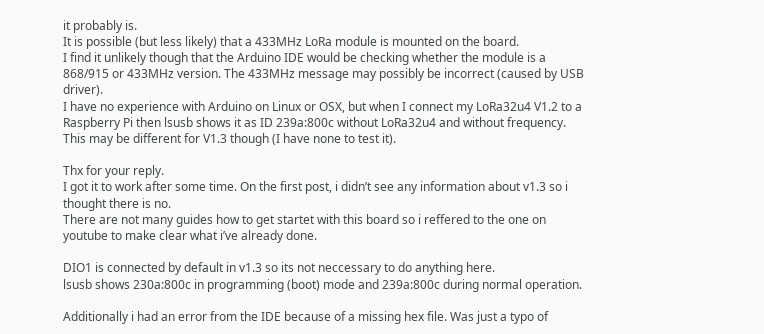it probably is.
It is possible (but less likely) that a 433MHz LoRa module is mounted on the board.
I find it unlikely though that the Arduino IDE would be checking whether the module is a 868/915 or 433MHz version. The 433MHz message may possibly be incorrect (caused by USB driver).
I have no experience with Arduino on Linux or OSX, but when I connect my LoRa32u4 V1.2 to a Raspberry Pi then lsusb shows it as ID 239a:800c without LoRa32u4 and without frequency. This may be different for V1.3 though (I have none to test it).

Thx for your reply.
I got it to work after some time. On the first post, i didn’t see any information about v1.3 so i thought there is no.
There are not many guides how to get startet with this board so i reffered to the one on youtube to make clear what i’ve already done.

DIO1 is connected by default in v1.3 so its not neccessary to do anything here.
lsusb shows 230a:800c in programming (boot) mode and 239a:800c during normal operation.

Additionally i had an error from the IDE because of a missing hex file. Was just a typo of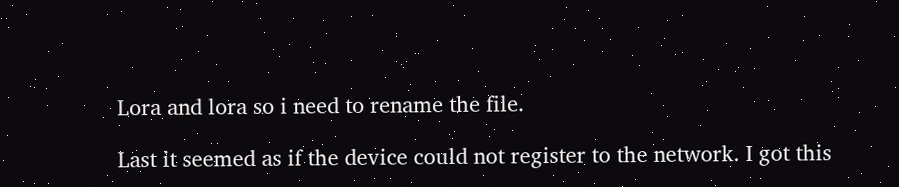Lora and lora so i need to rename the file.

Last it seemed as if the device could not register to the network. I got this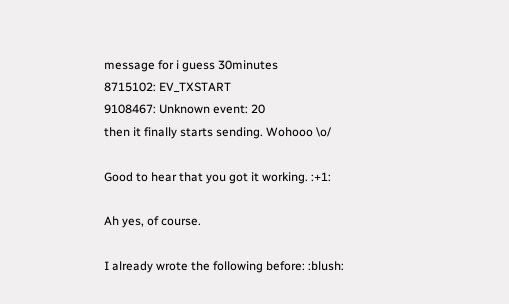message for i guess 30minutes
8715102: EV_TXSTART
9108467: Unknown event: 20
then it finally starts sending. Wohooo \o/

Good to hear that you got it working. :+1:

Ah yes, of course.

I already wrote the following before: :blush: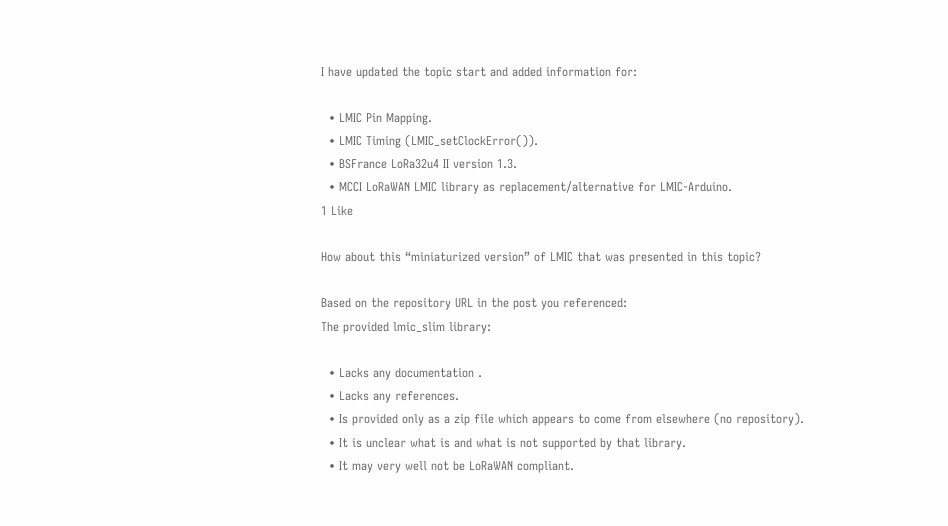I have updated the topic start and added information for:

  • LMIC Pin Mapping.
  • LMIC Timing (LMIC_setClockError()).
  • BSFrance LoRa32u4 II version 1.3.
  • MCCI LoRaWAN LMIC library as replacement/alternative for LMIC-Arduino.
1 Like

How about this “miniaturized version” of LMIC that was presented in this topic?

Based on the repository URL in the post you referenced:
The provided lmic_slim library:

  • Lacks any documentation .
  • Lacks any references.
  • Is provided only as a zip file which appears to come from elsewhere (no repository).
  • It is unclear what is and what is not supported by that library.
  • It may very well not be LoRaWAN compliant.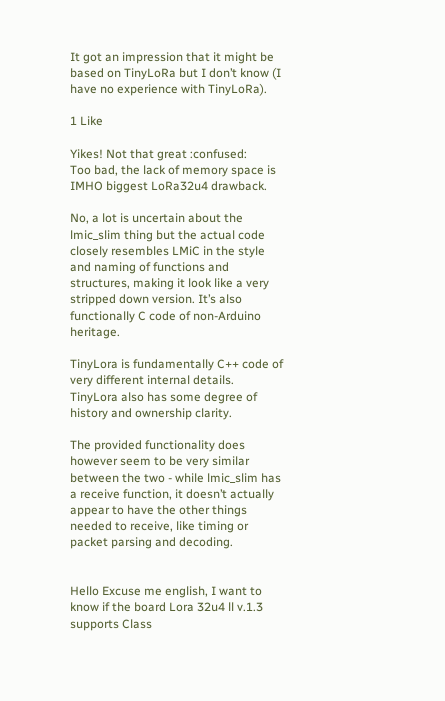It got an impression that it might be based on TinyLoRa but I don’t know (I have no experience with TinyLoRa).

1 Like

Yikes! Not that great :confused:
Too bad, the lack of memory space is IMHO biggest LoRa32u4 drawback.

No, a lot is uncertain about the lmic_slim thing but the actual code closely resembles LMiC in the style and naming of functions and structures, making it look like a very stripped down version. It’s also functionally C code of non-Arduino heritage.

TinyLora is fundamentally C++ code of very different internal details. TinyLora also has some degree of history and ownership clarity.

The provided functionality does however seem to be very similar between the two - while lmic_slim has a receive function, it doesn’t actually appear to have the other things needed to receive, like timing or packet parsing and decoding.


Hello Excuse me english, I want to know if the board Lora 32u4 ll v.1.3 supports Class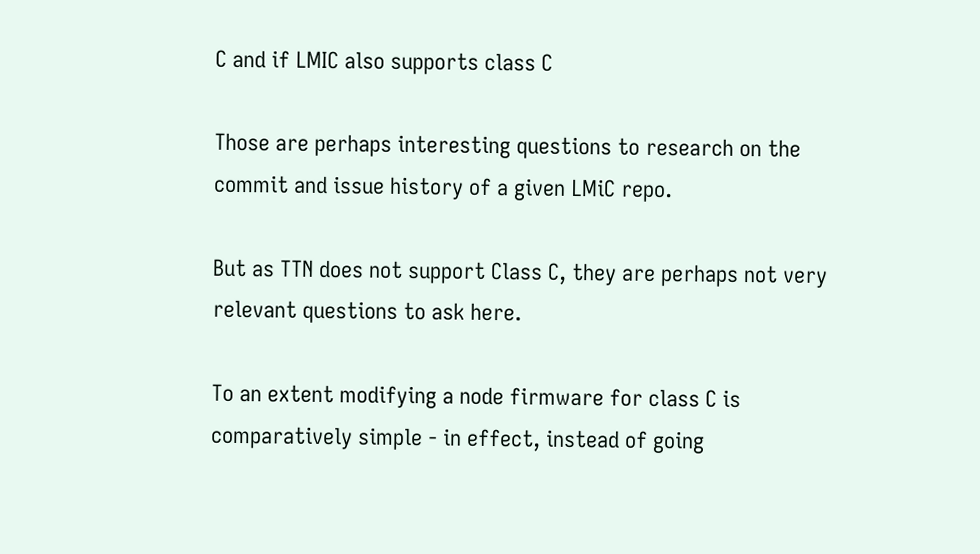C and if LMIC also supports class C

Those are perhaps interesting questions to research on the commit and issue history of a given LMiC repo.

But as TTN does not support Class C, they are perhaps not very relevant questions to ask here.

To an extent modifying a node firmware for class C is comparatively simple - in effect, instead of going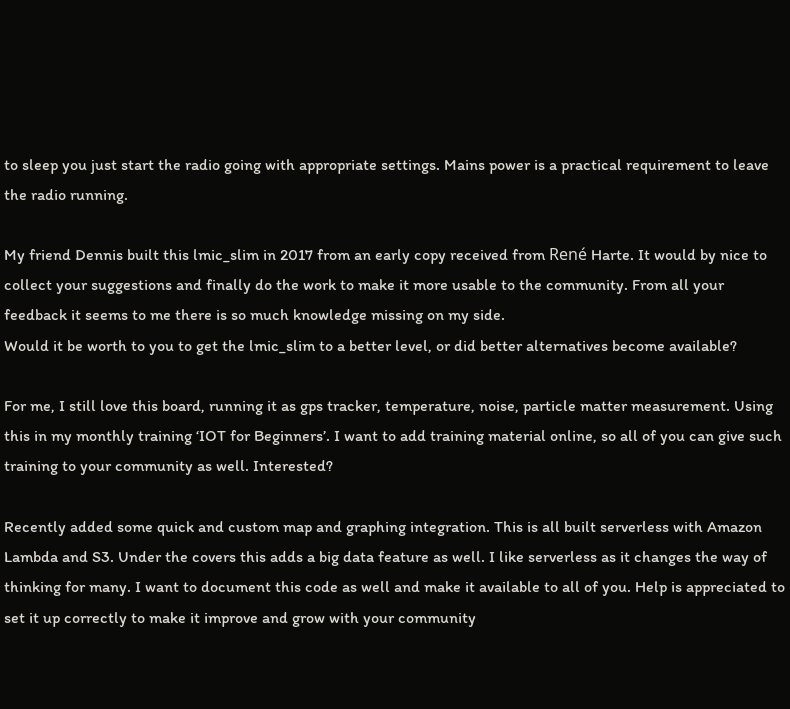to sleep you just start the radio going with appropriate settings. Mains power is a practical requirement to leave the radio running.

My friend Dennis built this lmic_slim in 2017 from an early copy received from René Harte. It would by nice to collect your suggestions and finally do the work to make it more usable to the community. From all your feedback it seems to me there is so much knowledge missing on my side.
Would it be worth to you to get the lmic_slim to a better level, or did better alternatives become available?

For me, I still love this board, running it as gps tracker, temperature, noise, particle matter measurement. Using this in my monthly training ‘IOT for Beginners’. I want to add training material online, so all of you can give such training to your community as well. Interested?

Recently added some quick and custom map and graphing integration. This is all built serverless with Amazon Lambda and S3. Under the covers this adds a big data feature as well. I like serverless as it changes the way of thinking for many. I want to document this code as well and make it available to all of you. Help is appreciated to set it up correctly to make it improve and grow with your community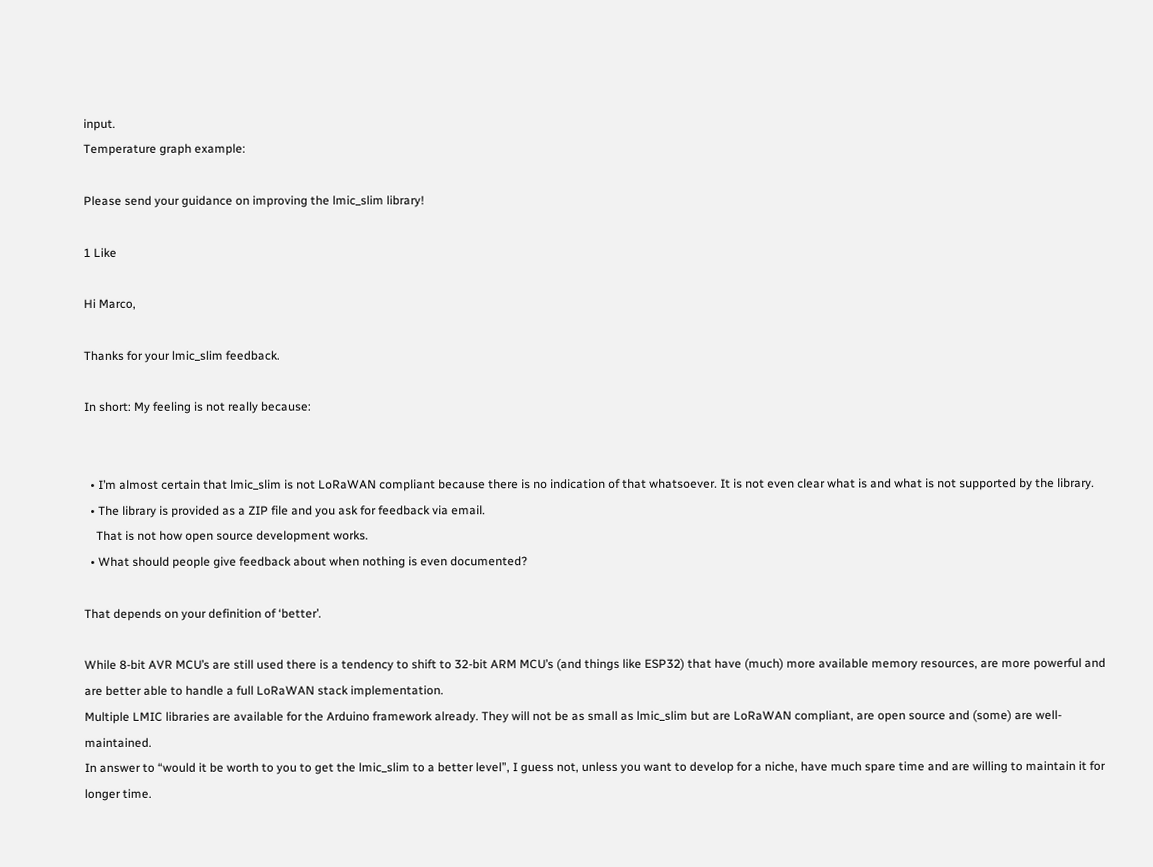input.
Temperature graph example:

Please send your guidance on improving the lmic_slim library!

1 Like

Hi Marco,

Thanks for your lmic_slim feedback.

In short: My feeling is not really because:


  • I’m almost certain that lmic_slim is not LoRaWAN compliant because there is no indication of that whatsoever. It is not even clear what is and what is not supported by the library.
  • The library is provided as a ZIP file and you ask for feedback via email.
    That is not how open source development works.
  • What should people give feedback about when nothing is even documented?

That depends on your definition of ‘better’.

While 8-bit AVR MCU’s are still used there is a tendency to shift to 32-bit ARM MCU’s (and things like ESP32) that have (much) more available memory resources, are more powerful and are better able to handle a full LoRaWAN stack implementation.
Multiple LMIC libraries are available for the Arduino framework already. They will not be as small as lmic_slim but are LoRaWAN compliant, are open source and (some) are well-maintained.
In answer to “would it be worth to you to get the lmic_slim to a better level”, I guess not, unless you want to develop for a niche, have much spare time and are willing to maintain it for longer time.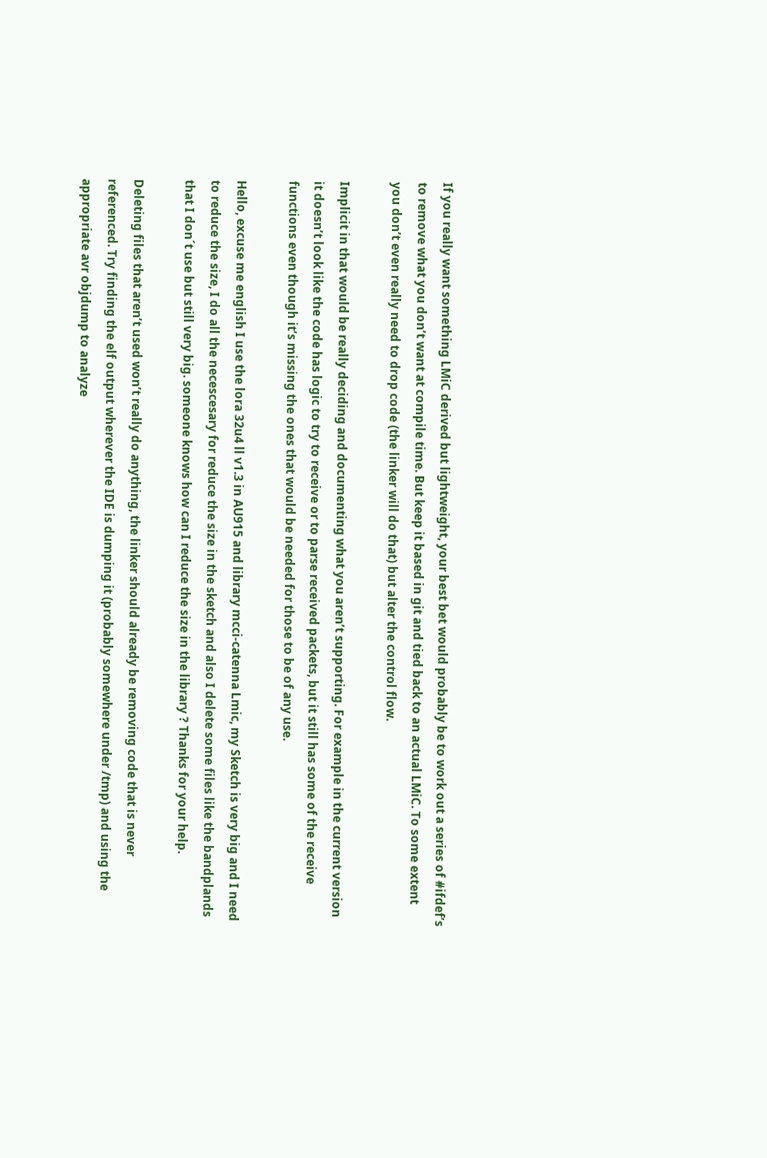If you really want something LMiC derived but lightweight, your best bet would probably be to work out a series of #ifdef’s to remove what you don’t want at compile time. But keep it based in git and tied back to an actual LMiC. To some extent you don’t even really need to drop code (the linker will do that) but alter the control flow.

Implicit in that would be really deciding and documenting what you aren’t supporting. For example in the current version it doesn’t look like the code has logic to try to receive or to parse received packets, but it still has some of the receive functions even though it’s missing the ones that would be needed for those to be of any use.

Hello, excuse me english I use the lora 32u4 ll v1.3 in AU915 and library mcci-catenna Lmic, my Sketch is very big and I need to reduce the size, I do all the necescesary for reduce the size in the sketch and also I delete some files like the bandplands that I don´t use but still very big. someone knows how can I reduce the size in the library ? Thanks for your help.

Deleting files that aren’t used won’t really do anything, the linker should already be removing code that is never referenced. Try finding the elf output wherever the IDE is dumping it (probably somewhere under /tmp) and using the appropriate avr objdump to analyze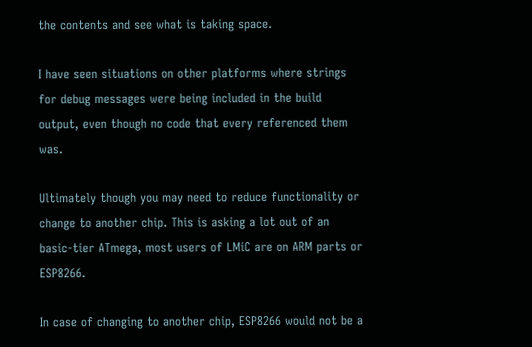the contents and see what is taking space.

I have seen situations on other platforms where strings for debug messages were being included in the build output, even though no code that every referenced them was.

Ultimately though you may need to reduce functionality or change to another chip. This is asking a lot out of an basic-tier ATmega, most users of LMiC are on ARM parts or ESP8266.

In case of changing to another chip, ESP8266 would not be a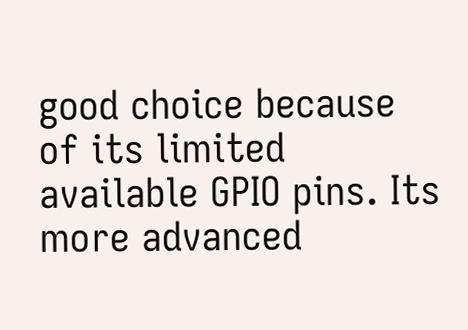good choice because of its limited available GPIO pins. Its more advanced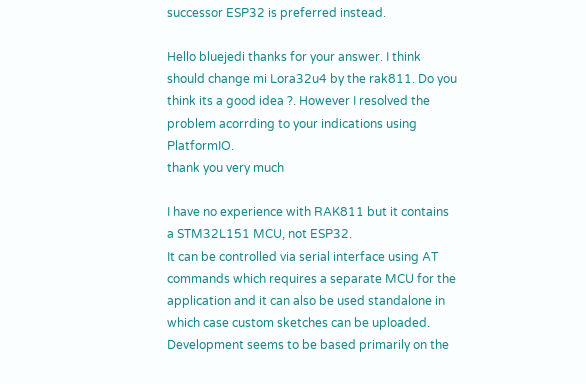successor ESP32 is preferred instead.

Hello bluejedi thanks for your answer. I think should change mi Lora32u4 by the rak811. Do you think its a good idea ?. However I resolved the problem acorrding to your indications using PlatformIO.
thank you very much

I have no experience with RAK811 but it contains a STM32L151 MCU, not ESP32.
It can be controlled via serial interface using AT commands which requires a separate MCU for the application and it can also be used standalone in which case custom sketches can be uploaded.
Development seems to be based primarily on the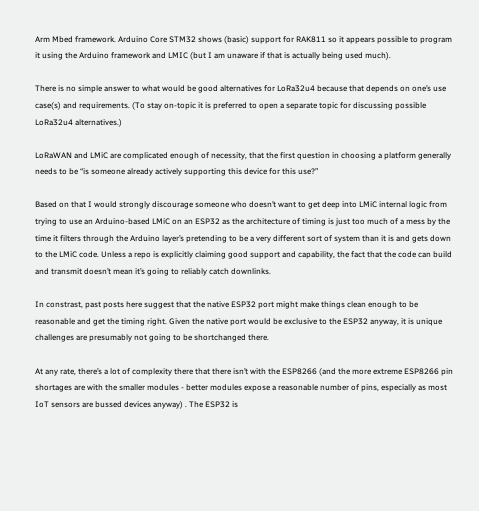Arm Mbed framework. Arduino Core STM32 shows (basic) support for RAK811 so it appears possible to program it using the Arduino framework and LMIC (but I am unaware if that is actually being used much).

There is no simple answer to what would be good alternatives for LoRa32u4 because that depends on one’s use case(s) and requirements. (To stay on-topic it is preferred to open a separate topic for discussing possible LoRa32u4 alternatives.)

LoRaWAN and LMiC are complicated enough of necessity, that the first question in choosing a platform generally needs to be “is someone already actively supporting this device for this use?”

Based on that I would strongly discourage someone who doesn’t want to get deep into LMiC internal logic from trying to use an Arduino-based LMiC on an ESP32 as the architecture of timing is just too much of a mess by the time it filters through the Arduino layer’s pretending to be a very different sort of system than it is and gets down to the LMiC code. Unless a repo is explicitly claiming good support and capability, the fact that the code can build and transmit doesn’t mean it’s going to reliably catch downlinks.

In constrast, past posts here suggest that the native ESP32 port might make things clean enough to be reasonable and get the timing right. Given the native port would be exclusive to the ESP32 anyway, it is unique challenges are presumably not going to be shortchanged there.

At any rate, there’s a lot of complexity there that there isn’t with the ESP8266 (and the more extreme ESP8266 pin shortages are with the smaller modules - better modules expose a reasonable number of pins, especially as most IoT sensors are bussed devices anyway) . The ESP32 is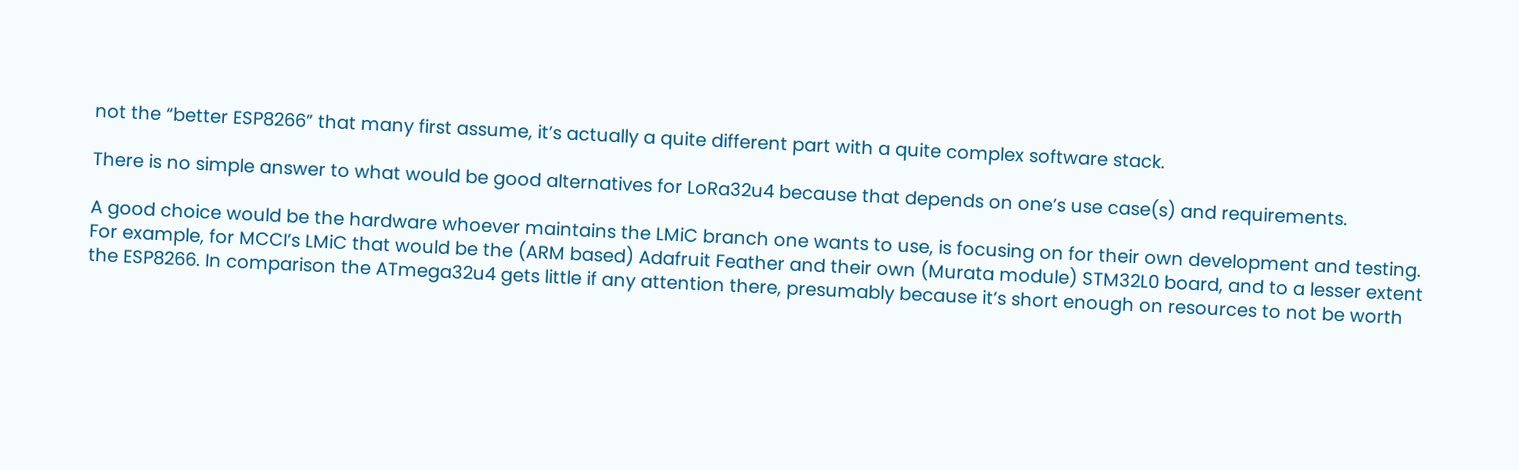not the “better ESP8266” that many first assume, it’s actually a quite different part with a quite complex software stack.

There is no simple answer to what would be good alternatives for LoRa32u4 because that depends on one’s use case(s) and requirements.

A good choice would be the hardware whoever maintains the LMiC branch one wants to use, is focusing on for their own development and testing. For example, for MCCI’s LMiC that would be the (ARM based) Adafruit Feather and their own (Murata module) STM32L0 board, and to a lesser extent the ESP8266. In comparison the ATmega32u4 gets little if any attention there, presumably because it’s short enough on resources to not be worth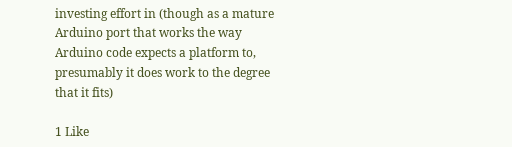investing effort in (though as a mature Arduino port that works the way Arduino code expects a platform to, presumably it does work to the degree that it fits)

1 Like